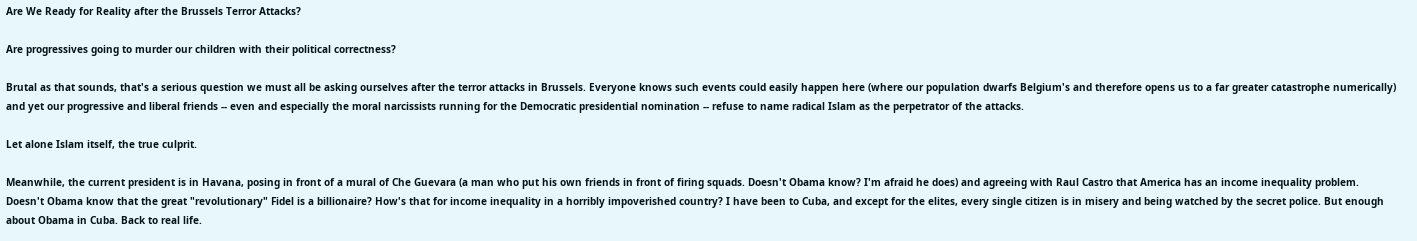Are We Ready for Reality after the Brussels Terror Attacks?

Are progressives going to murder our children with their political correctness?

Brutal as that sounds, that's a serious question we must all be asking ourselves after the terror attacks in Brussels. Everyone knows such events could easily happen here (where our population dwarfs Belgium's and therefore opens us to a far greater catastrophe numerically) and yet our progressive and liberal friends -- even and especially the moral narcissists running for the Democratic presidential nomination -- refuse to name radical Islam as the perpetrator of the attacks.

Let alone Islam itself, the true culprit.

Meanwhile, the current president is in Havana, posing in front of a mural of Che Guevara (a man who put his own friends in front of firing squads. Doesn't Obama know? I'm afraid he does) and agreeing with Raul Castro that America has an income inequality problem. Doesn't Obama know that the great "revolutionary" Fidel is a billionaire? How's that for income inequality in a horribly impoverished country? I have been to Cuba, and except for the elites, every single citizen is in misery and being watched by the secret police. But enough about Obama in Cuba. Back to real life.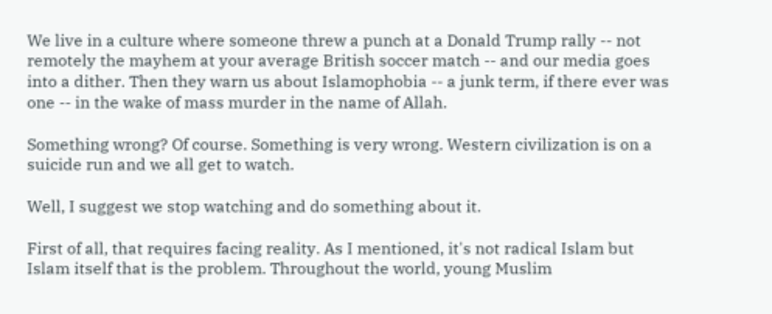We live in a culture where someone threw a punch at a Donald Trump rally -- not remotely the mayhem at your average British soccer match -- and our media goes into a dither. Then they warn us about Islamophobia -- a junk term, if there ever was one -- in the wake of mass murder in the name of Allah.

Something wrong? Of course. Something is very wrong. Western civilization is on a suicide run and we all get to watch.

Well, I suggest we stop watching and do something about it.

First of all, that requires facing reality. As I mentioned, it's not radical Islam but Islam itself that is the problem. Throughout the world, young Muslim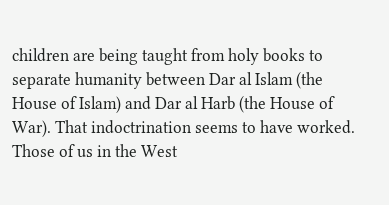children are being taught from holy books to separate humanity between Dar al Islam (the House of Islam) and Dar al Harb (the House of War). That indoctrination seems to have worked. Those of us in the West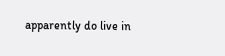apparently do live in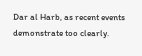Dar al Harb, as recent events demonstrate too clearly.